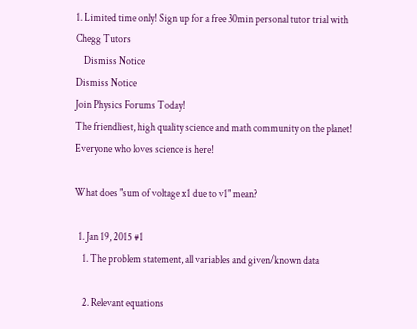1. Limited time only! Sign up for a free 30min personal tutor trial with Chegg Tutors
    Dismiss Notice
Dismiss Notice
Join Physics Forums Today!
The friendliest, high quality science and math community on the planet! Everyone who loves science is here!

What does "sum of voltage x1 due to v1" mean?

  1. Jan 19, 2015 #1
    1. The problem statement, all variables and given/known data

    2. Relevant equations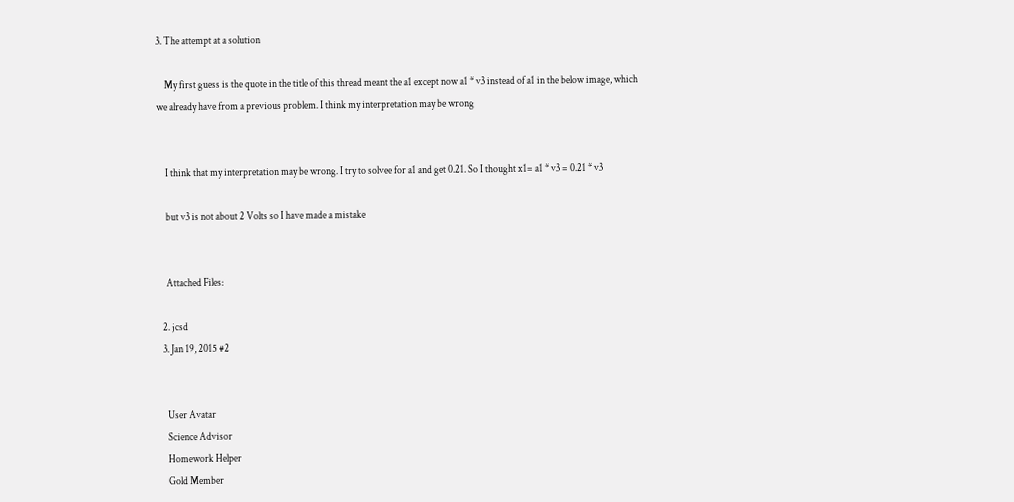3. The attempt at a solution

    My first guess is the quote in the title of this thread meant the a1 except now a1 * v3 instead of a1 in the below image, which we already have from a previous problem. I think my interpretation may be wrong


    I think that my interpretation may be wrong. I try to solvee for a1 and get 0.21. So I thought x1= a1 * v3 = 0.21 * v3

    but v3 is not about 2 Volts so I have made a mistake


    Attached Files:

  2. jcsd
  3. Jan 19, 2015 #2


    User Avatar
    Science Advisor
    Homework Helper
    Gold Member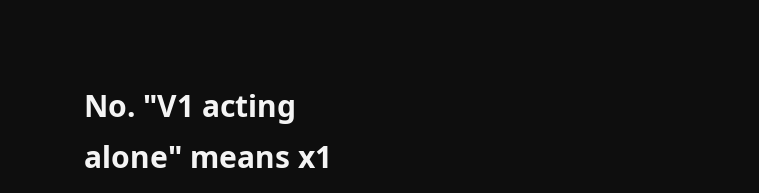No. "V1 acting alone" means x1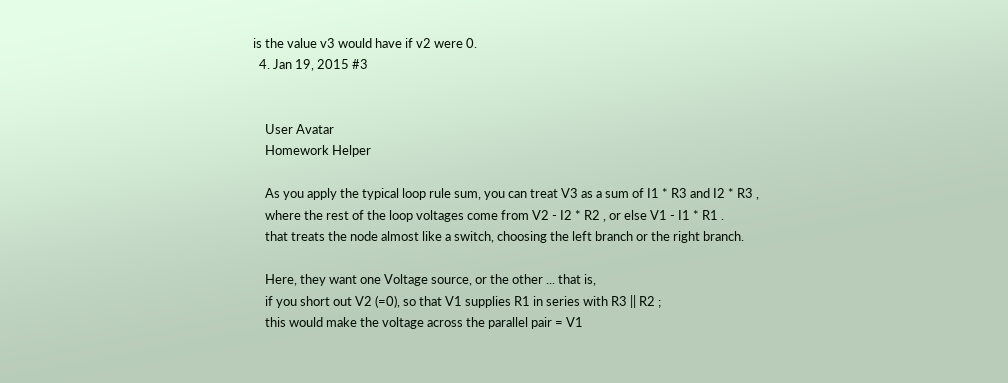is the value v3 would have if v2 were 0.
  4. Jan 19, 2015 #3


    User Avatar
    Homework Helper

    As you apply the typical loop rule sum, you can treat V3 as a sum of I1 * R3 and I2 * R3 ,
    where the rest of the loop voltages come from V2 - I2 * R2 , or else V1 - I1 * R1 .
    that treats the node almost like a switch, choosing the left branch or the right branch.

    Here, they want one Voltage source, or the other ... that is,
    if you short out V2 (=0), so that V1 supplies R1 in series with R3 || R2 ;
    this would make the voltage across the parallel pair = V1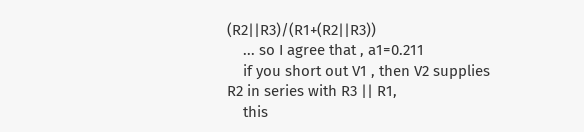(R2||R3)/(R1+(R2||R3))
    ... so I agree that , a1=0.211
    if you short out V1 , then V2 supplies R2 in series with R3 || R1,
    this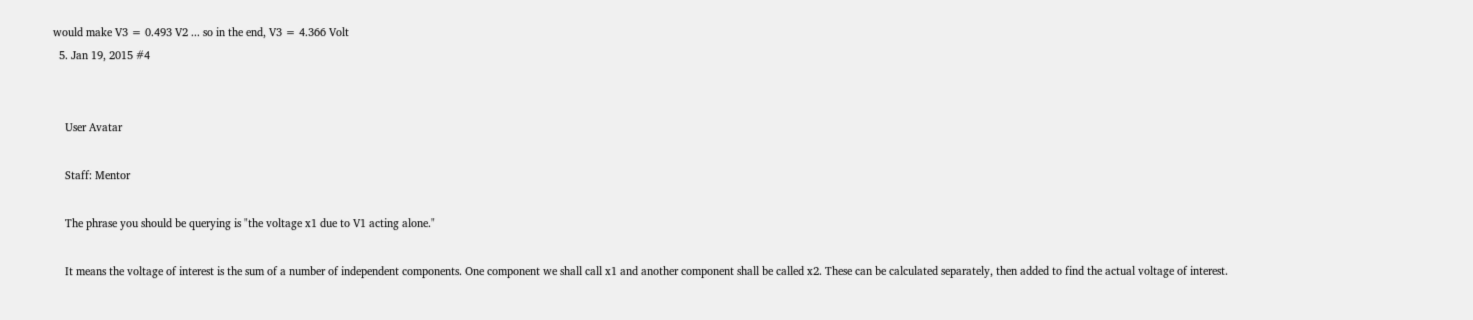would make V3 = 0.493 V2 ... so in the end, V3 = 4.366 Volt
  5. Jan 19, 2015 #4


    User Avatar

    Staff: Mentor

    The phrase you should be querying is "the voltage x1 due to V1 acting alone."

    It means the voltage of interest is the sum of a number of independent components. One component we shall call x1 and another component shall be called x2. These can be calculated separately, then added to find the actual voltage of interest.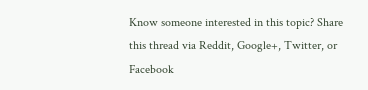Know someone interested in this topic? Share this thread via Reddit, Google+, Twitter, or Facebook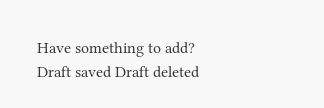Have something to add?
Draft saved Draft deleted